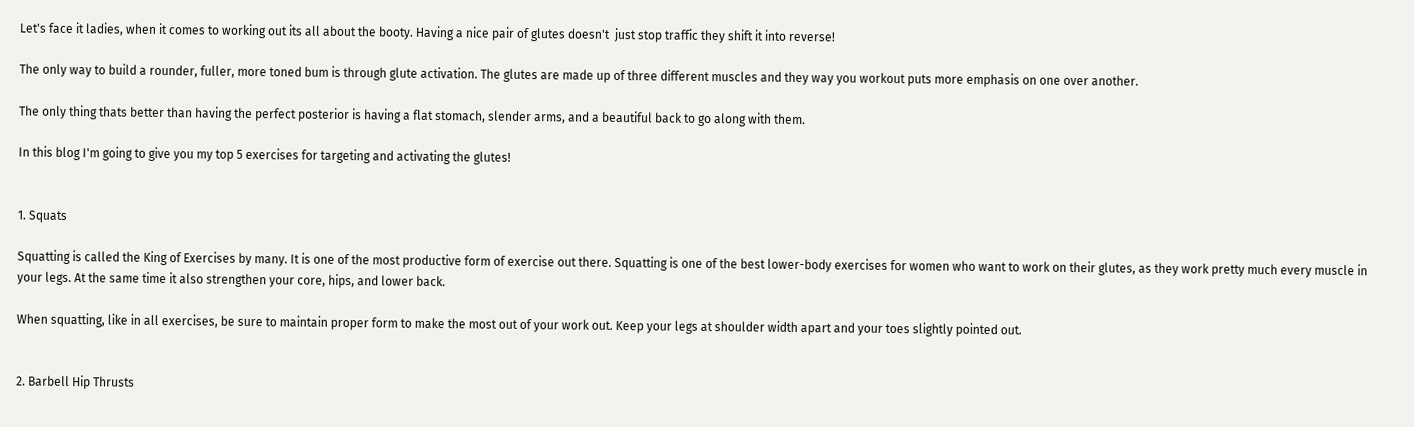Let's face it ladies, when it comes to working out its all about the booty. Having a nice pair of glutes doesn't  just stop traffic they shift it into reverse!

The only way to build a rounder, fuller, more toned bum is through glute activation. The glutes are made up of three different muscles and they way you workout puts more emphasis on one over another.

The only thing thats better than having the perfect posterior is having a flat stomach, slender arms, and a beautiful back to go along with them.

In this blog I'm going to give you my top 5 exercises for targeting and activating the glutes!


1. Squats

Squatting is called the King of Exercises by many. It is one of the most productive form of exercise out there. Squatting is one of the best lower-body exercises for women who want to work on their glutes, as they work pretty much every muscle in your legs. At the same time it also strengthen your core, hips, and lower back.

When squatting, like in all exercises, be sure to maintain proper form to make the most out of your work out. Keep your legs at shoulder width apart and your toes slightly pointed out.


2. Barbell Hip Thrusts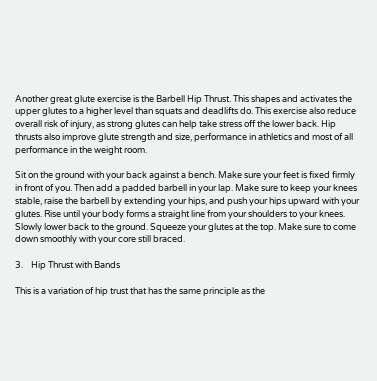Another great glute exercise is the Barbell Hip Thrust. This shapes and activates the upper glutes to a higher level than squats and deadlifts do. This exercise also reduce overall risk of injury, as strong glutes can help take stress off the lower back. Hip thrusts also improve glute strength and size, performance in athletics and most of all performance in the weight room.

Sit on the ground with your back against a bench. Make sure your feet is fixed firmly in front of you. Then add a padded barbell in your lap. Make sure to keep your knees stable, raise the barbell by extending your hips, and push your hips upward with your glutes. Rise until your body forms a straight line from your shoulders to your knees. Slowly lower back to the ground. Squeeze your glutes at the top. Make sure to come down smoothly with your core still braced.

3.    Hip Thrust with Bands

This is a variation of hip trust that has the same principle as the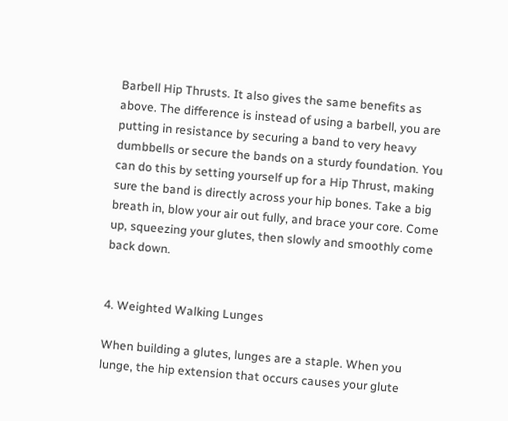Barbell Hip Thrusts. It also gives the same benefits as above. The difference is instead of using a barbell, you are putting in resistance by securing a band to very heavy dumbbells or secure the bands on a sturdy foundation. You can do this by setting yourself up for a Hip Thrust, making sure the band is directly across your hip bones. Take a big breath in, blow your air out fully, and brace your core. Come up, squeezing your glutes, then slowly and smoothly come back down.


4. Weighted Walking Lunges

When building a glutes, lunges are a staple. When you lunge, the hip extension that occurs causes your glute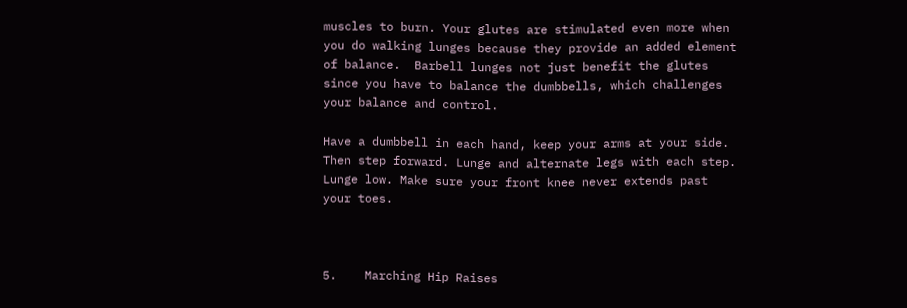muscles to burn. Your glutes are stimulated even more when you do walking lunges because they provide an added element of balance.  Barbell lunges not just benefit the glutes since you have to balance the dumbbells, which challenges your balance and control.

Have a dumbbell in each hand, keep your arms at your side. Then step forward. Lunge and alternate legs with each step. Lunge low. Make sure your front knee never extends past your toes.



5.    Marching Hip Raises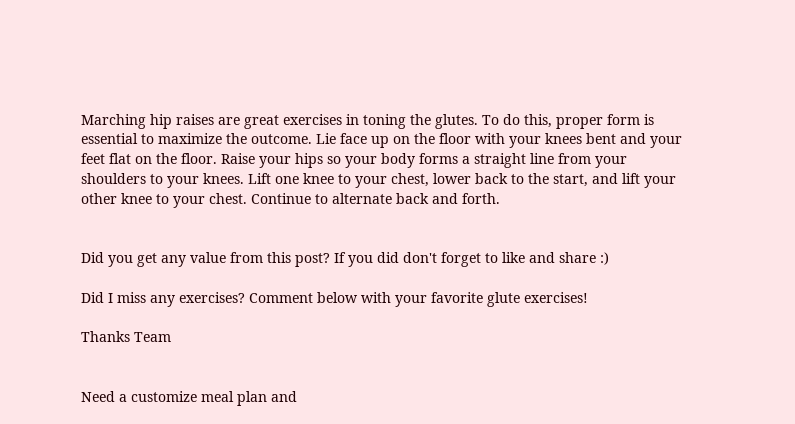Marching hip raises are great exercises in toning the glutes. To do this, proper form is essential to maximize the outcome. Lie face up on the floor with your knees bent and your feet flat on the floor. Raise your hips so your body forms a straight line from your shoulders to your knees. Lift one knee to your chest, lower back to the start, and lift your other knee to your chest. Continue to alternate back and forth.


Did you get any value from this post? If you did don't forget to like and share :)

Did I miss any exercises? Comment below with your favorite glute exercises!

Thanks Team


Need a customize meal plan and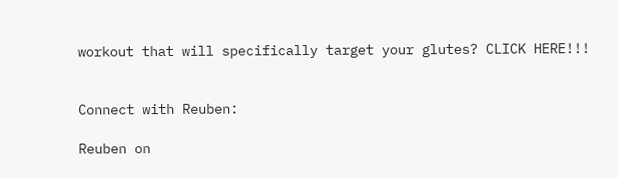workout that will specifically target your glutes? CLICK HERE!!!


Connect with Reuben:

Reuben on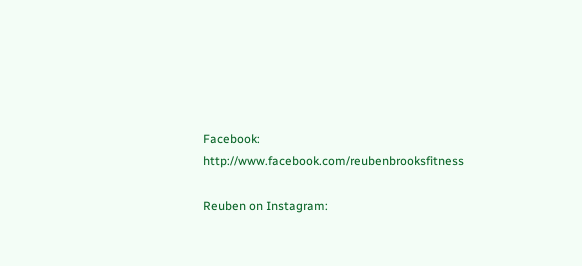Facebook: http://www.facebook.com/reubenbrooksfitness

Reuben on Instagram: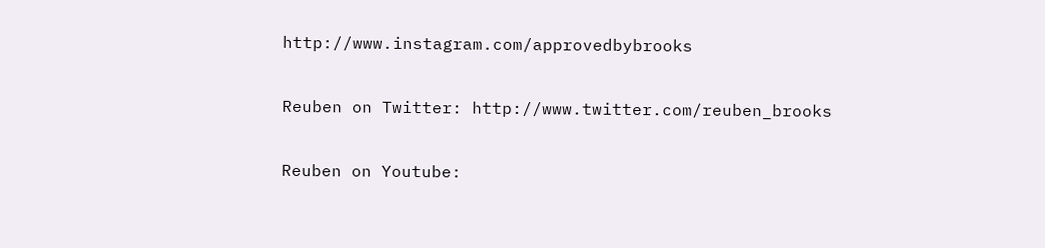http://www.instagram.com/approvedbybrooks

Reuben on Twitter: http://www.twitter.com/reuben_brooks

Reuben on Youtube: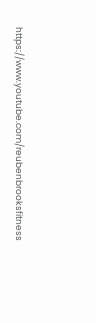https://www.youtube.com/reubenbrooksfitness